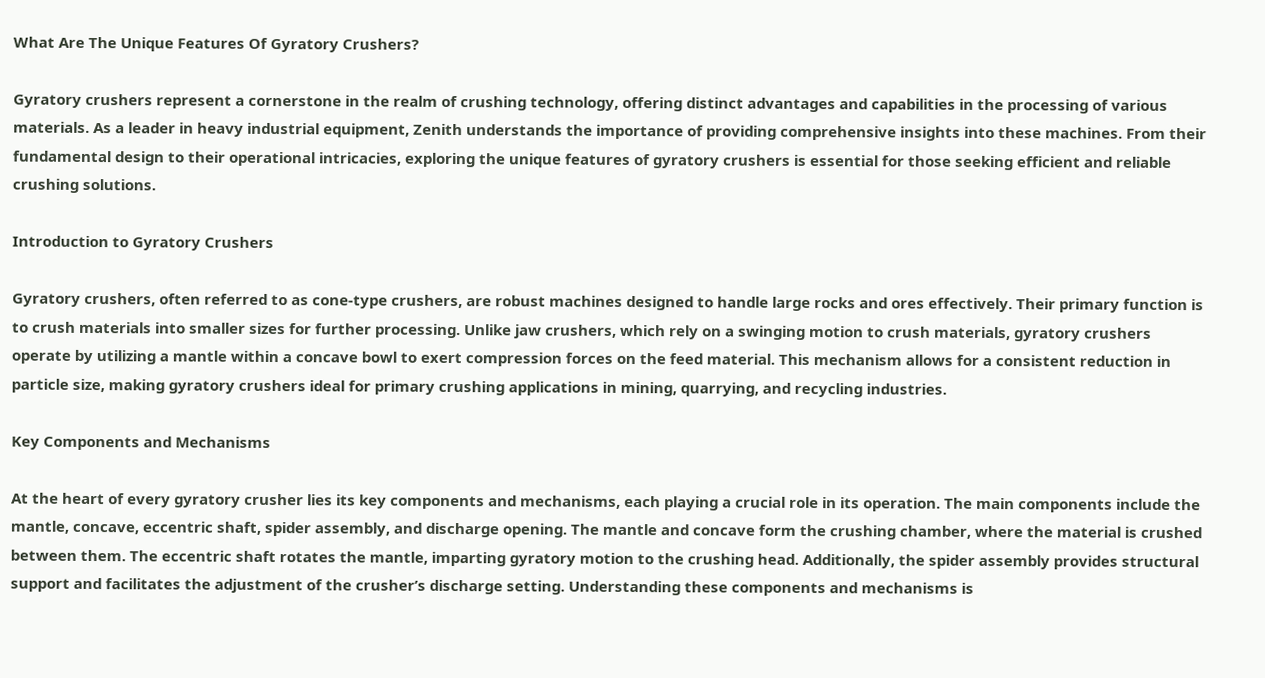What Are The Unique Features Of Gyratory Crushers?

Gyratory crushers represent a cornerstone in the realm of crushing technology, offering distinct advantages and capabilities in the processing of various materials. As a leader in heavy industrial equipment, Zenith understands the importance of providing comprehensive insights into these machines. From their fundamental design to their operational intricacies, exploring the unique features of gyratory crushers is essential for those seeking efficient and reliable crushing solutions.

Introduction to Gyratory Crushers

Gyratory crushers, often referred to as cone-type crushers, are robust machines designed to handle large rocks and ores effectively. Their primary function is to crush materials into smaller sizes for further processing. Unlike jaw crushers, which rely on a swinging motion to crush materials, gyratory crushers operate by utilizing a mantle within a concave bowl to exert compression forces on the feed material. This mechanism allows for a consistent reduction in particle size, making gyratory crushers ideal for primary crushing applications in mining, quarrying, and recycling industries.

Key Components and Mechanisms

At the heart of every gyratory crusher lies its key components and mechanisms, each playing a crucial role in its operation. The main components include the mantle, concave, eccentric shaft, spider assembly, and discharge opening. The mantle and concave form the crushing chamber, where the material is crushed between them. The eccentric shaft rotates the mantle, imparting gyratory motion to the crushing head. Additionally, the spider assembly provides structural support and facilitates the adjustment of the crusher’s discharge setting. Understanding these components and mechanisms is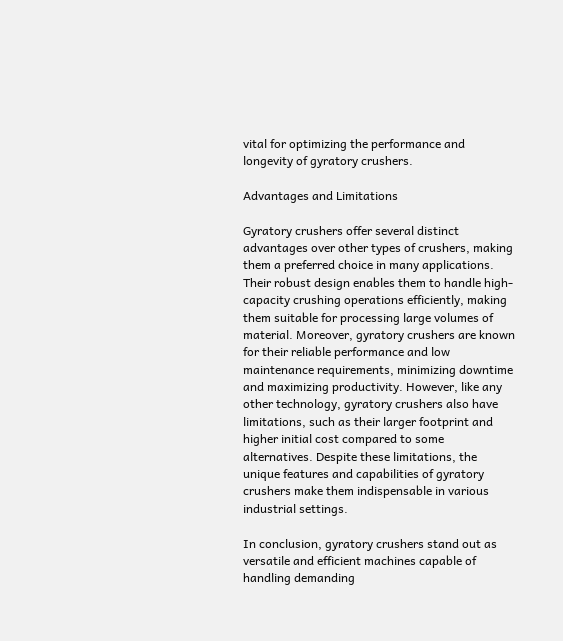vital for optimizing the performance and longevity of gyratory crushers.

Advantages and Limitations

Gyratory crushers offer several distinct advantages over other types of crushers, making them a preferred choice in many applications. Their robust design enables them to handle high-capacity crushing operations efficiently, making them suitable for processing large volumes of material. Moreover, gyratory crushers are known for their reliable performance and low maintenance requirements, minimizing downtime and maximizing productivity. However, like any other technology, gyratory crushers also have limitations, such as their larger footprint and higher initial cost compared to some alternatives. Despite these limitations, the unique features and capabilities of gyratory crushers make them indispensable in various industrial settings.

In conclusion, gyratory crushers stand out as versatile and efficient machines capable of handling demanding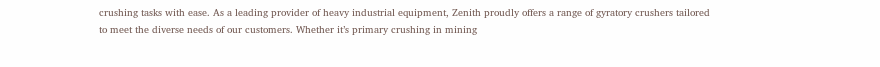crushing tasks with ease. As a leading provider of heavy industrial equipment, Zenith proudly offers a range of gyratory crushers tailored to meet the diverse needs of our customers. Whether it’s primary crushing in mining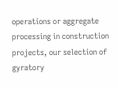operations or aggregate processing in construction projects, our selection of gyratory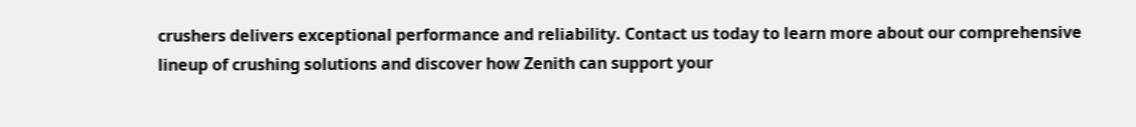crushers delivers exceptional performance and reliability. Contact us today to learn more about our comprehensive lineup of crushing solutions and discover how Zenith can support your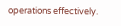operations effectively.